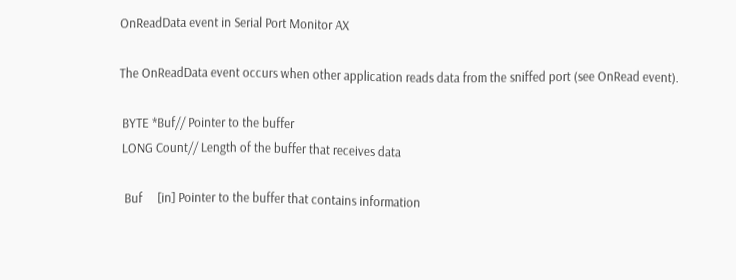OnReadData event in Serial Port Monitor AX

The OnReadData event occurs when other application reads data from the sniffed port (see OnRead event).

 BYTE *Buf// Pointer to the buffer
 LONG Count// Length of the buffer that receives data

  Buf     [in] Pointer to the buffer that contains information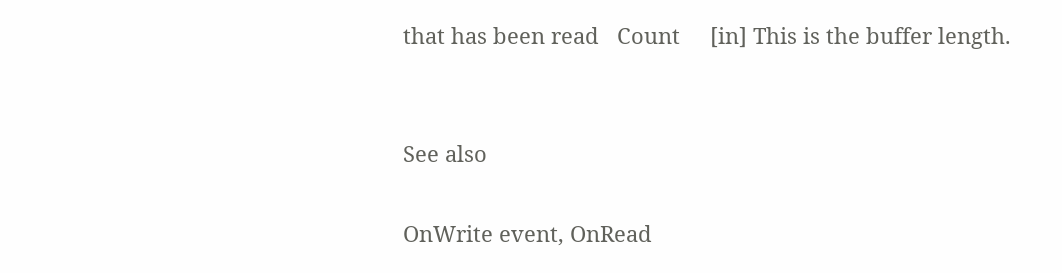that has been read   Count     [in] This is the buffer length.


See also

OnWrite event, OnRead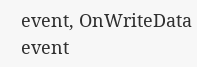event, OnWriteData event